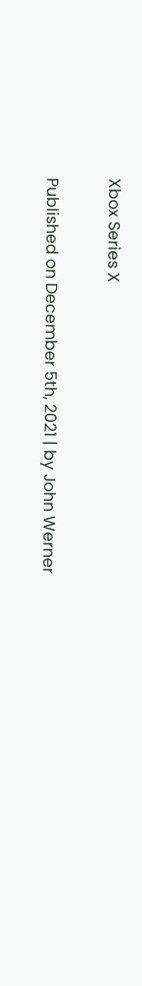Xbox Series X

Published on December 5th, 2021 | by John Werner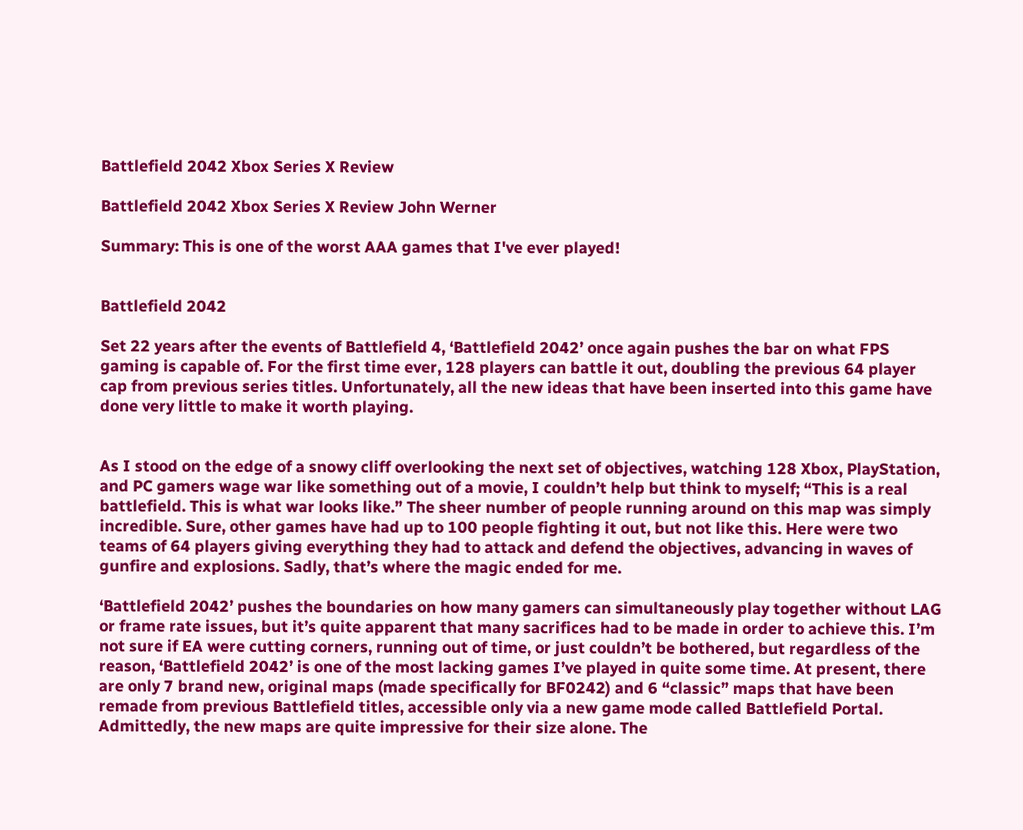Battlefield 2042 Xbox Series X Review

Battlefield 2042 Xbox Series X Review John Werner

Summary: This is one of the worst AAA games that I've ever played!


Battlefield 2042

Set 22 years after the events of Battlefield 4, ‘Battlefield 2042’ once again pushes the bar on what FPS gaming is capable of. For the first time ever, 128 players can battle it out, doubling the previous 64 player cap from previous series titles. Unfortunately, all the new ideas that have been inserted into this game have done very little to make it worth playing.


As I stood on the edge of a snowy cliff overlooking the next set of objectives, watching 128 Xbox, PlayStation, and PC gamers wage war like something out of a movie, I couldn’t help but think to myself; “This is a real battlefield. This is what war looks like.” The sheer number of people running around on this map was simply incredible. Sure, other games have had up to 100 people fighting it out, but not like this. Here were two teams of 64 players giving everything they had to attack and defend the objectives, advancing in waves of gunfire and explosions. Sadly, that’s where the magic ended for me.

‘Battlefield 2042’ pushes the boundaries on how many gamers can simultaneously play together without LAG or frame rate issues, but it’s quite apparent that many sacrifices had to be made in order to achieve this. I’m not sure if EA were cutting corners, running out of time, or just couldn’t be bothered, but regardless of the reason, ‘Battlefield 2042’ is one of the most lacking games I’ve played in quite some time. At present, there are only 7 brand new, original maps (made specifically for BF0242) and 6 “classic” maps that have been remade from previous Battlefield titles, accessible only via a new game mode called Battlefield Portal. Admittedly, the new maps are quite impressive for their size alone. The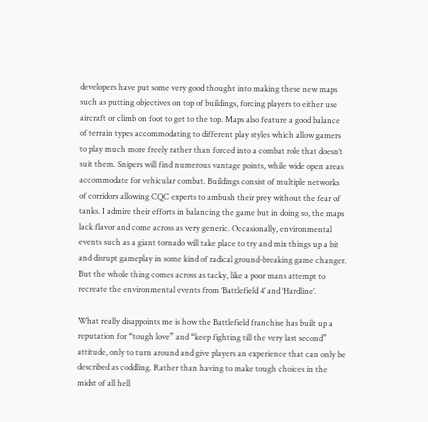developers have put some very good thought into making these new maps such as putting objectives on top of buildings, forcing players to either use aircraft or climb on foot to get to the top. Maps also feature a good balance of terrain types accommodating to different play styles which allow gamers to play much more freely rather than forced into a combat role that doesn’t suit them. Snipers will find numerous vantage points, while wide open areas accommodate for vehicular combat. Buildings consist of multiple networks of corridors allowing CQC experts to ambush their prey without the fear of tanks. I admire their efforts in balancing the game but in doing so, the maps lack flavor and come across as very generic. Occasionally, environmental events such as a giant tornado will take place to try and mix things up a bit and disrupt gameplay in some kind of radical ground-breaking game changer. But the whole thing comes across as tacky, like a poor mans attempt to recreate the environmental events from ‘Battlefield 4’ and ‘Hardline’.

What really disappoints me is how the Battlefield franchise has built up a reputation for “tough love” and “keep fighting till the very last second” attitude, only to turn around and give players an experience that can only be described as coddling. Rather than having to make tough choices in the midst of all hell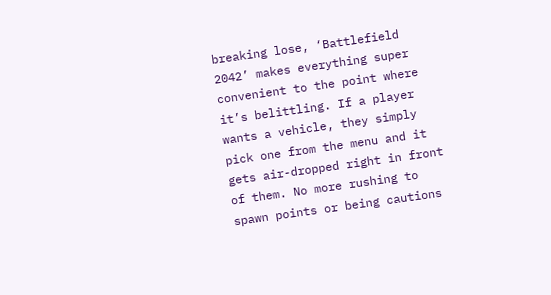breaking lose, ‘Battlefield 2042’ makes everything super convenient to the point where it’s belittling. If a player wants a vehicle, they simply pick one from the menu and it gets air-dropped right in front of them. No more rushing to spawn points or being cautions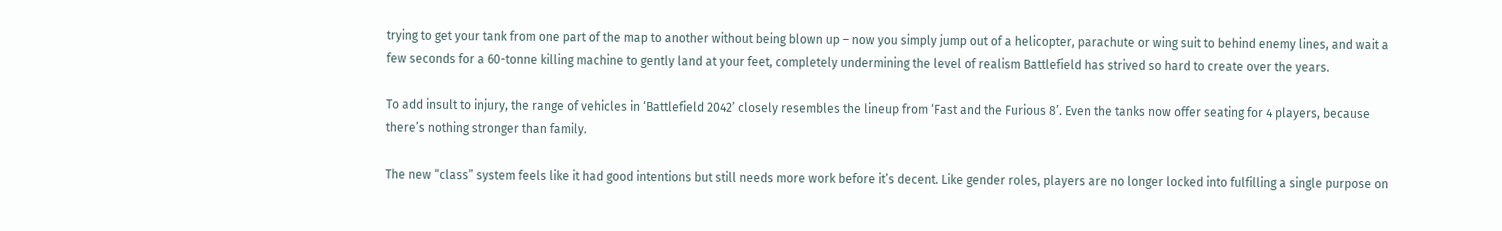trying to get your tank from one part of the map to another without being blown up – now you simply jump out of a helicopter, parachute or wing suit to behind enemy lines, and wait a few seconds for a 60-tonne killing machine to gently land at your feet, completely undermining the level of realism Battlefield has strived so hard to create over the years.

To add insult to injury, the range of vehicles in ‘Battlefield 2042’ closely resembles the lineup from ‘Fast and the Furious 8’. Even the tanks now offer seating for 4 players, because there’s nothing stronger than family.

The new “class” system feels like it had good intentions but still needs more work before it’s decent. Like gender roles, players are no longer locked into fulfilling a single purpose on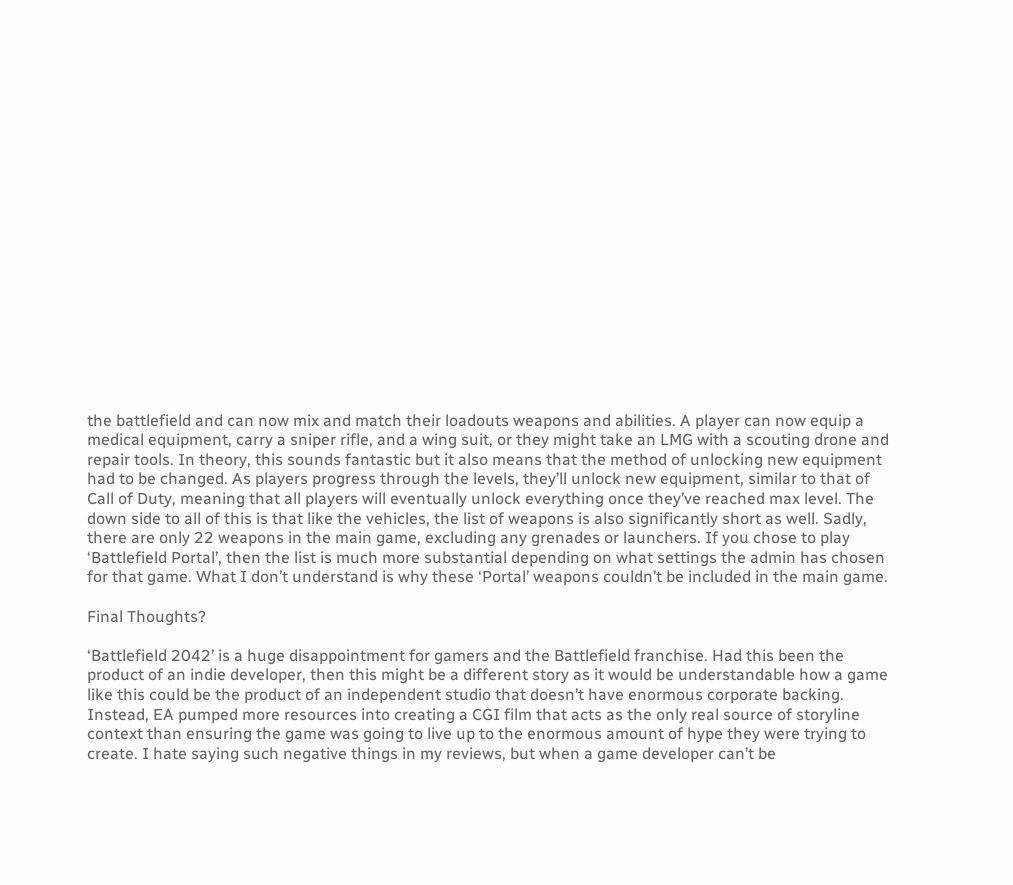the battlefield and can now mix and match their loadouts weapons and abilities. A player can now equip a medical equipment, carry a sniper rifle, and a wing suit, or they might take an LMG with a scouting drone and repair tools. In theory, this sounds fantastic but it also means that the method of unlocking new equipment had to be changed. As players progress through the levels, they’ll unlock new equipment, similar to that of Call of Duty, meaning that all players will eventually unlock everything once they’ve reached max level. The down side to all of this is that like the vehicles, the list of weapons is also significantly short as well. Sadly, there are only 22 weapons in the main game, excluding any grenades or launchers. If you chose to play ‘Battlefield Portal’, then the list is much more substantial depending on what settings the admin has chosen for that game. What I don’t understand is why these ‘Portal’ weapons couldn’t be included in the main game.

Final Thoughts?

‘Battlefield 2042’ is a huge disappointment for gamers and the Battlefield franchise. Had this been the product of an indie developer, then this might be a different story as it would be understandable how a game like this could be the product of an independent studio that doesn’t have enormous corporate backing. Instead, EA pumped more resources into creating a CGI film that acts as the only real source of storyline context than ensuring the game was going to live up to the enormous amount of hype they were trying to create. I hate saying such negative things in my reviews, but when a game developer can’t be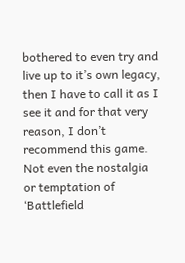bothered to even try and live up to it’s own legacy, then I have to call it as I see it and for that very reason, I don’t recommend this game. Not even the nostalgia or temptation of ‘Battlefield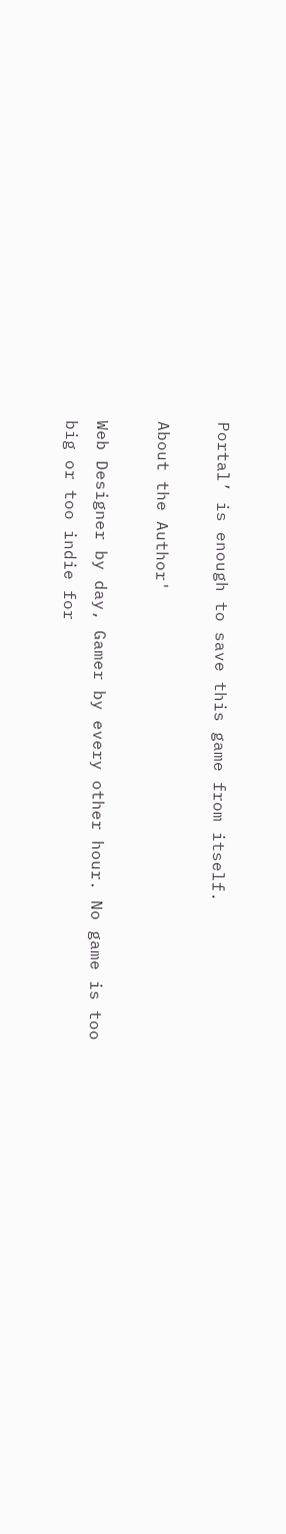Portal’ is enough to save this game from itself.

About the Author'

Web Designer by day, Gamer by every other hour. No game is too big or too indie for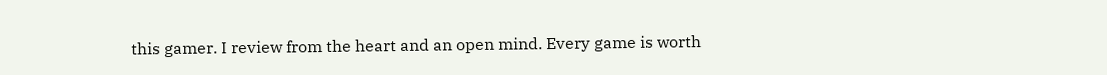this gamer. I review from the heart and an open mind. Every game is worth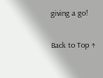giving a go!

Back to Top ↑